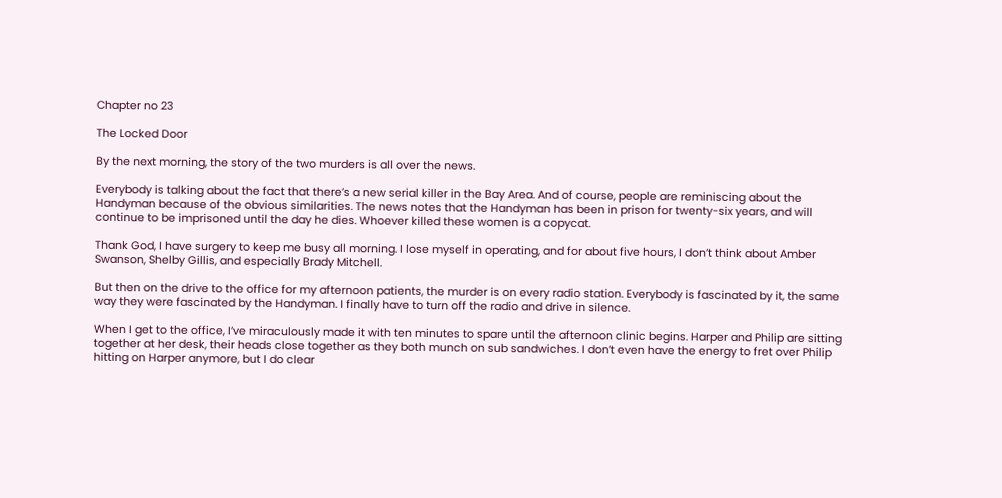Chapter no 23

The Locked Door

By the next morning, the story of the two murders is all over the news.

Everybody is talking about the fact that there’s a new serial killer in the Bay Area. And of course, people are reminiscing about the Handyman because of the obvious similarities. The news notes that the Handyman has been in prison for twenty-six years, and will continue to be imprisoned until the day he dies. Whoever killed these women is a copycat.

Thank God, I have surgery to keep me busy all morning. I lose myself in operating, and for about five hours, I don’t think about Amber Swanson, Shelby Gillis, and especially Brady Mitchell.

But then on the drive to the office for my afternoon patients, the murder is on every radio station. Everybody is fascinated by it, the same way they were fascinated by the Handyman. I finally have to turn off the radio and drive in silence.

When I get to the office, I’ve miraculously made it with ten minutes to spare until the afternoon clinic begins. Harper and Philip are sitting together at her desk, their heads close together as they both munch on sub sandwiches. I don’t even have the energy to fret over Philip hitting on Harper anymore, but I do clear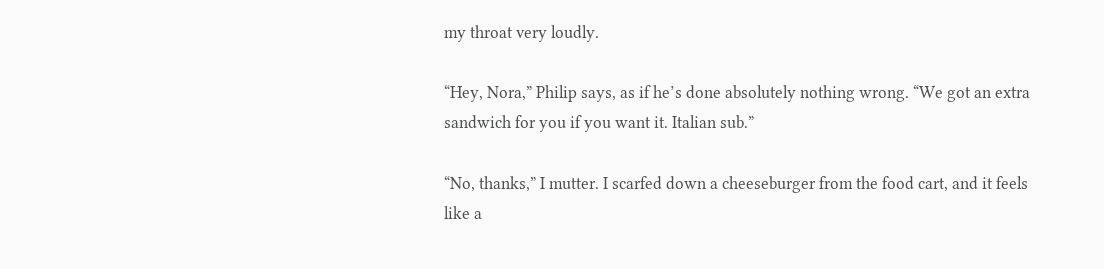my throat very loudly.

“Hey, Nora,” Philip says, as if he’s done absolutely nothing wrong. “We got an extra sandwich for you if you want it. Italian sub.”

“No, thanks,” I mutter. I scarfed down a cheeseburger from the food cart, and it feels like a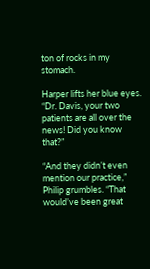ton of rocks in my stomach.

Harper lifts her blue eyes. “Dr. Davis, your two patients are all over the news! Did you know that?”

“And they didn’t even mention our practice,” Philip grumbles. “That would’ve been great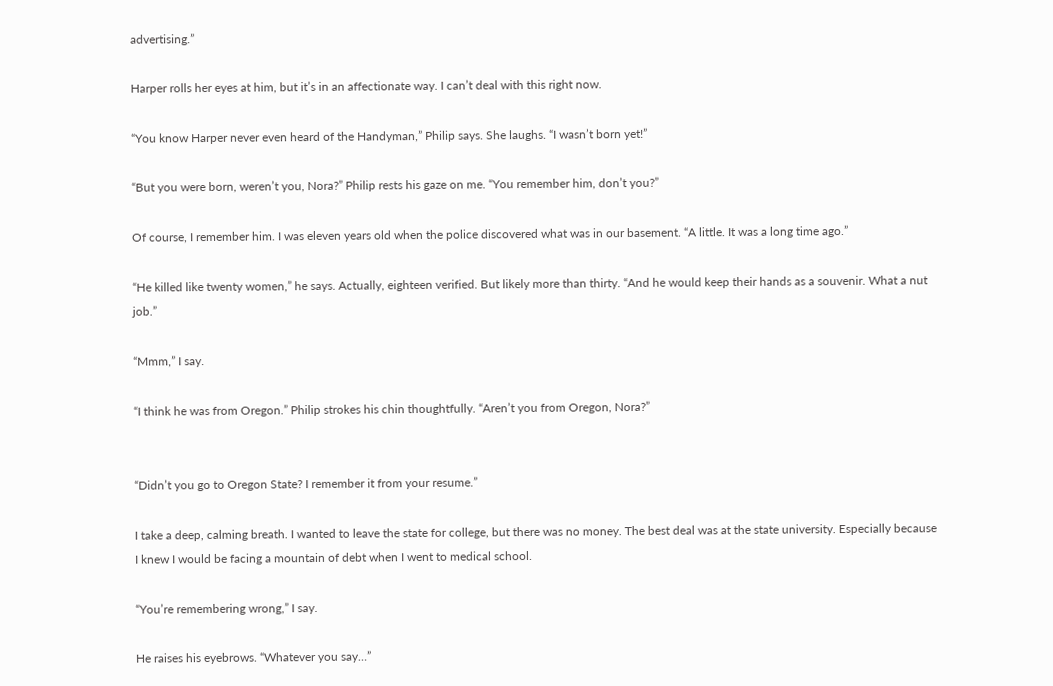advertising.”

Harper rolls her eyes at him, but it’s in an affectionate way. I can’t deal with this right now.

“You know Harper never even heard of the Handyman,” Philip says. She laughs. “I wasn’t born yet!”

“But you were born, weren’t you, Nora?” Philip rests his gaze on me. “You remember him, don’t you?”

Of course, I remember him. I was eleven years old when the police discovered what was in our basement. “A little. It was a long time ago.”

“He killed like twenty women,” he says. Actually, eighteen verified. But likely more than thirty. “And he would keep their hands as a souvenir. What a nut job.”

“Mmm,” I say.

“I think he was from Oregon.” Philip strokes his chin thoughtfully. “Aren’t you from Oregon, Nora?”


“Didn’t you go to Oregon State? I remember it from your resume.”

I take a deep, calming breath. I wanted to leave the state for college, but there was no money. The best deal was at the state university. Especially because I knew I would be facing a mountain of debt when I went to medical school.

“You’re remembering wrong,” I say.

He raises his eyebrows. “Whatever you say…”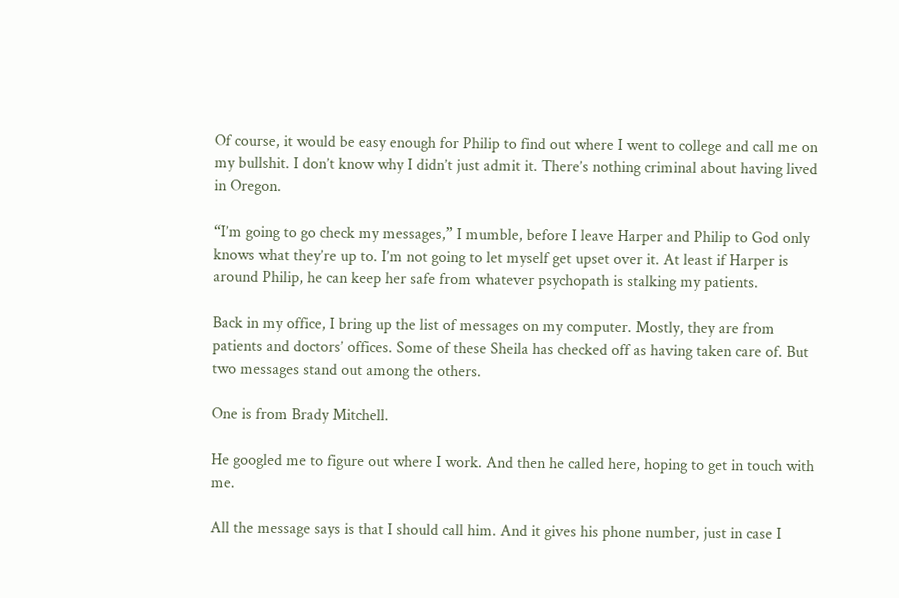Of course, it would be easy enough for Philip to find out where I went to college and call me on my bullshit. I don’t know why I didn’t just admit it. There’s nothing criminal about having lived in Oregon.

“I’m going to go check my messages,” I mumble, before I leave Harper and Philip to God only knows what they’re up to. I’m not going to let myself get upset over it. At least if Harper is around Philip, he can keep her safe from whatever psychopath is stalking my patients.

Back in my office, I bring up the list of messages on my computer. Mostly, they are from patients and doctors’ offices. Some of these Sheila has checked off as having taken care of. But two messages stand out among the others.

One is from Brady Mitchell.

He googled me to figure out where I work. And then he called here, hoping to get in touch with me.

All the message says is that I should call him. And it gives his phone number, just in case I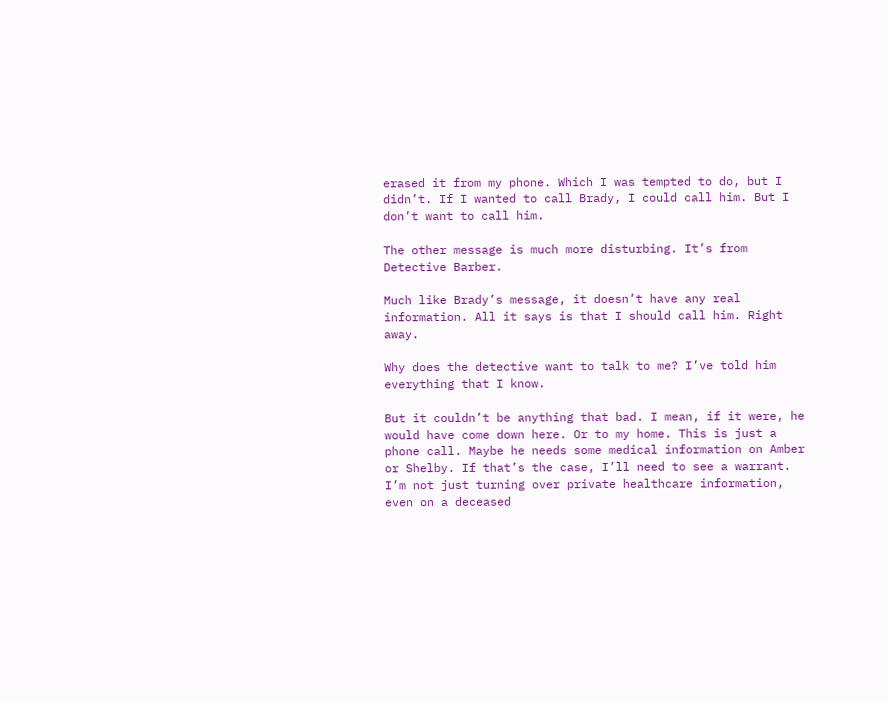erased it from my phone. Which I was tempted to do, but I didn’t. If I wanted to call Brady, I could call him. But I don’t want to call him.

The other message is much more disturbing. It’s from Detective Barber.

Much like Brady’s message, it doesn’t have any real information. All it says is that I should call him. Right away.

Why does the detective want to talk to me? I’ve told him everything that I know.

But it couldn’t be anything that bad. I mean, if it were, he would have come down here. Or to my home. This is just a phone call. Maybe he needs some medical information on Amber or Shelby. If that’s the case, I’ll need to see a warrant. I’m not just turning over private healthcare information, even on a deceased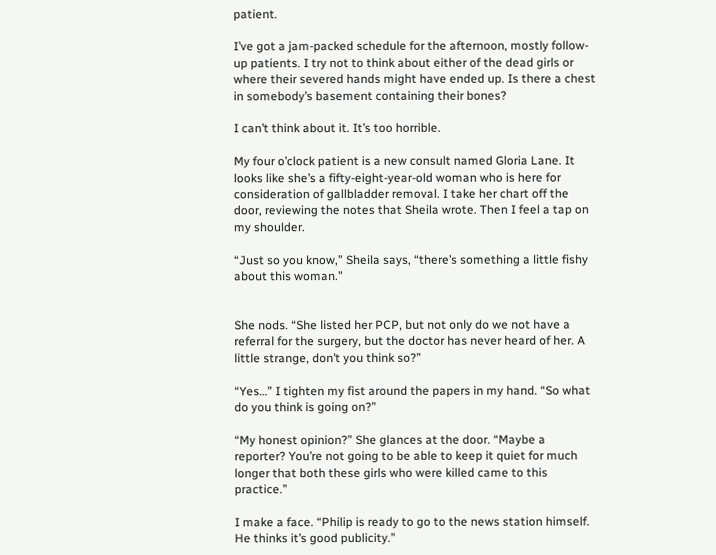patient.

I’ve got a jam-packed schedule for the afternoon, mostly follow-up patients. I try not to think about either of the dead girls or where their severed hands might have ended up. Is there a chest in somebody’s basement containing their bones?

I can’t think about it. It’s too horrible.

My four o’clock patient is a new consult named Gloria Lane. It looks like she’s a fifty-eight-year-old woman who is here for consideration of gallbladder removal. I take her chart off the door, reviewing the notes that Sheila wrote. Then I feel a tap on my shoulder.

“Just so you know,” Sheila says, “there’s something a little fishy about this woman.”


She nods. “She listed her PCP, but not only do we not have a referral for the surgery, but the doctor has never heard of her. A little strange, don’t you think so?”

“Yes…” I tighten my fist around the papers in my hand. “So what do you think is going on?”

“My honest opinion?” She glances at the door. “Maybe a reporter? You’re not going to be able to keep it quiet for much longer that both these girls who were killed came to this practice.”

I make a face. “Philip is ready to go to the news station himself. He thinks it’s good publicity.”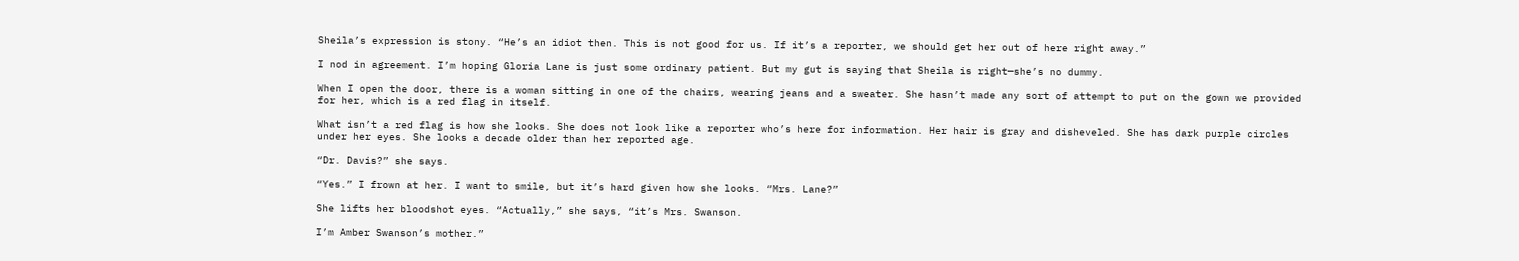Sheila’s expression is stony. “He’s an idiot then. This is not good for us. If it’s a reporter, we should get her out of here right away.”

I nod in agreement. I’m hoping Gloria Lane is just some ordinary patient. But my gut is saying that Sheila is right—she’s no dummy.

When I open the door, there is a woman sitting in one of the chairs, wearing jeans and a sweater. She hasn’t made any sort of attempt to put on the gown we provided for her, which is a red flag in itself.

What isn’t a red flag is how she looks. She does not look like a reporter who’s here for information. Her hair is gray and disheveled. She has dark purple circles under her eyes. She looks a decade older than her reported age.

“Dr. Davis?” she says.

“Yes.” I frown at her. I want to smile, but it’s hard given how she looks. “Mrs. Lane?”

She lifts her bloodshot eyes. “Actually,” she says, “it’s Mrs. Swanson.

I’m Amber Swanson’s mother.”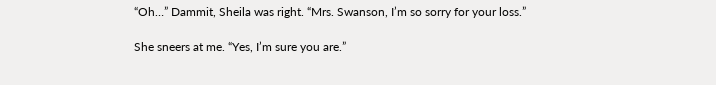“Oh…” Dammit, Sheila was right. “Mrs. Swanson, I’m so sorry for your loss.”

She sneers at me. “Yes, I’m sure you are.”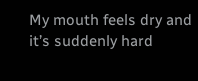My mouth feels dry and it’s suddenly hard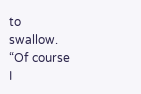to swallow. “Of course I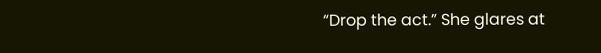“Drop the act.” She glares at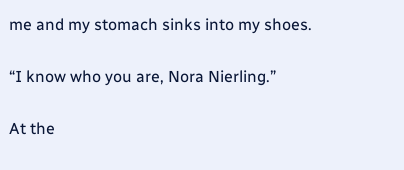me and my stomach sinks into my shoes.

“I know who you are, Nora Nierling.”

At the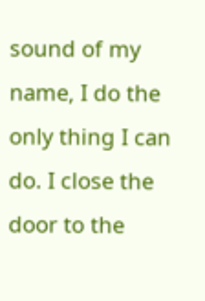sound of my name, I do the only thing I can do. I close the door to the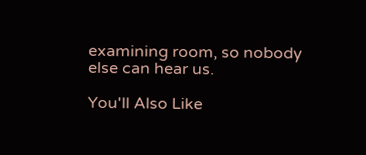examining room, so nobody else can hear us.

You'll Also Like